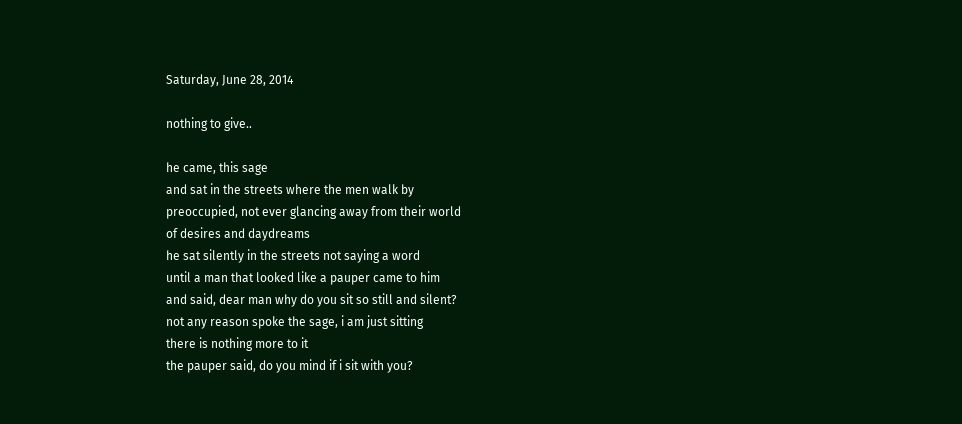Saturday, June 28, 2014

nothing to give..

he came, this sage
and sat in the streets where the men walk by
preoccupied, not ever glancing away from their world
of desires and daydreams
he sat silently in the streets not saying a word
until a man that looked like a pauper came to him
and said, dear man why do you sit so still and silent?
not any reason spoke the sage, i am just sitting
there is nothing more to it
the pauper said, do you mind if i sit with you?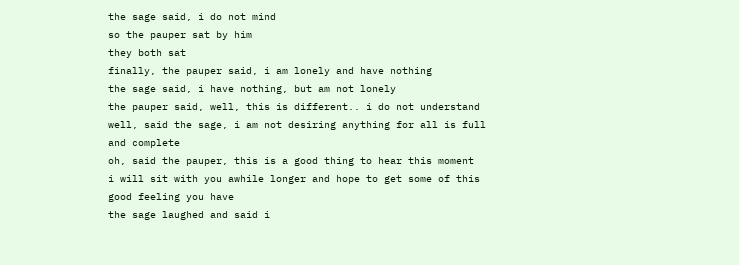the sage said, i do not mind
so the pauper sat by him
they both sat
finally, the pauper said, i am lonely and have nothing
the sage said, i have nothing, but am not lonely
the pauper said, well, this is different.. i do not understand
well, said the sage, i am not desiring anything for all is full
and complete
oh, said the pauper, this is a good thing to hear this moment
i will sit with you awhile longer and hope to get some of this
good feeling you have
the sage laughed and said i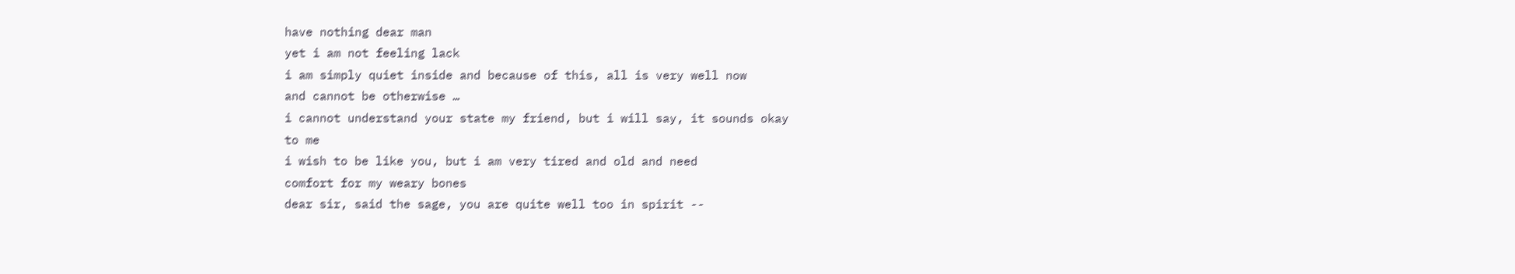have nothing dear man
yet i am not feeling lack
i am simply quiet inside and because of this, all is very well now
and cannot be otherwise …
i cannot understand your state my friend, but i will say, it sounds okay
to me
i wish to be like you, but i am very tired and old and need
comfort for my weary bones
dear sir, said the sage, you are quite well too in spirit --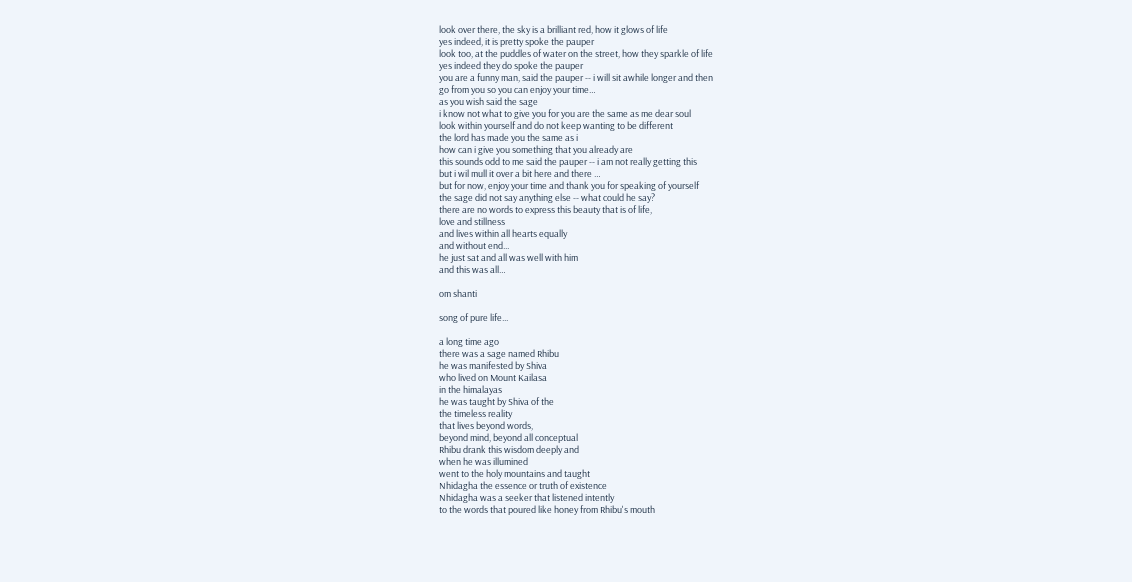look over there, the sky is a brilliant red, how it glows of life
yes indeed, it is pretty spoke the pauper
look too, at the puddles of water on the street, how they sparkle of life
yes indeed they do spoke the pauper
you are a funny man, said the pauper -- i will sit awhile longer and then
go from you so you can enjoy your time…
as you wish said the sage
i know not what to give you for you are the same as me dear soul
look within yourself and do not keep wanting to be different
the lord has made you the same as i
how can i give you something that you already are
this sounds odd to me said the pauper -- i am not really getting this
but i wil mull it over a bit here and there …
but for now, enjoy your time and thank you for speaking of yourself
the sage did not say anything else -- what could he say?
there are no words to express this beauty that is of life,
love and stillness
and lives within all hearts equally
and without end...
he just sat and all was well with him
and this was all…

om shanti

song of pure life...

a long time ago
there was a sage named Rhibu
he was manifested by Shiva
who lived on Mount Kailasa
in the himalayas
he was taught by Shiva of the
the timeless reality
that lives beyond words,
beyond mind, beyond all conceptual
Rhibu drank this wisdom deeply and
when he was illumined
went to the holy mountains and taught
Nhidagha the essence or truth of existence
Nhidagha was a seeker that listened intently
to the words that poured like honey from Rhibu's mouth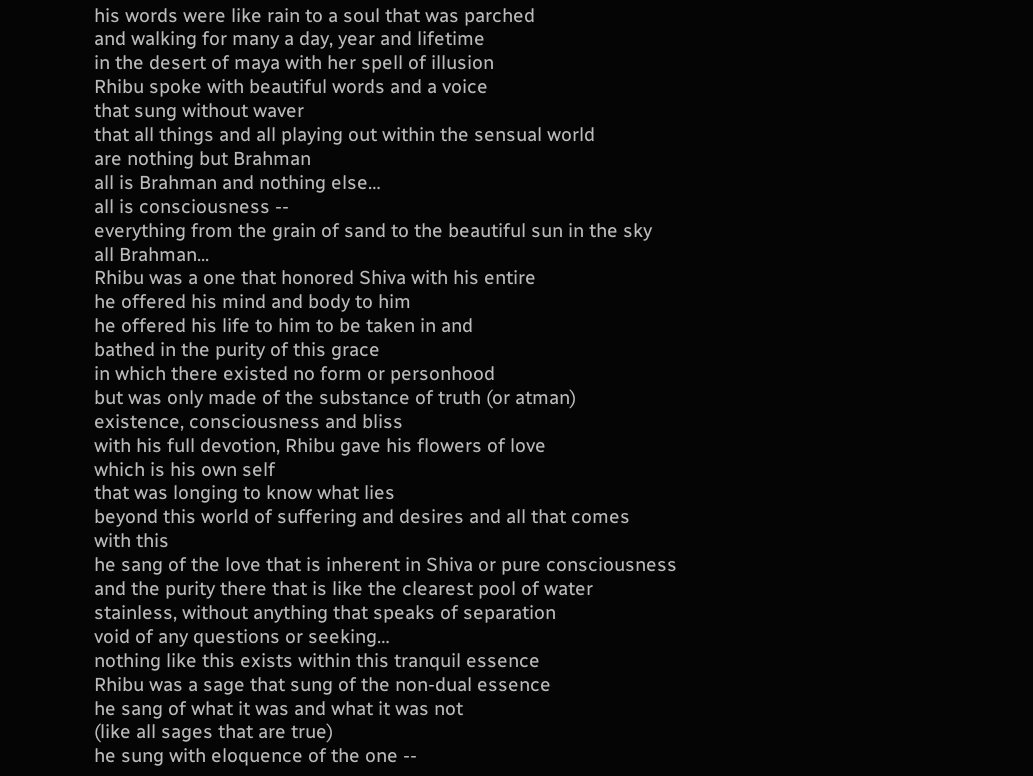his words were like rain to a soul that was parched
and walking for many a day, year and lifetime
in the desert of maya with her spell of illusion
Rhibu spoke with beautiful words and a voice
that sung without waver
that all things and all playing out within the sensual world
are nothing but Brahman
all is Brahman and nothing else…
all is consciousness --
everything from the grain of sand to the beautiful sun in the sky
all Brahman...
Rhibu was a one that honored Shiva with his entire
he offered his mind and body to him
he offered his life to him to be taken in and
bathed in the purity of this grace
in which there existed no form or personhood
but was only made of the substance of truth (or atman)
existence, consciousness and bliss
with his full devotion, Rhibu gave his flowers of love
which is his own self
that was longing to know what lies
beyond this world of suffering and desires and all that comes
with this
he sang of the love that is inherent in Shiva or pure consciousness
and the purity there that is like the clearest pool of water
stainless, without anything that speaks of separation
void of any questions or seeking…
nothing like this exists within this tranquil essence
Rhibu was a sage that sung of the non-dual essence
he sang of what it was and what it was not
(like all sages that are true)
he sung with eloquence of the one --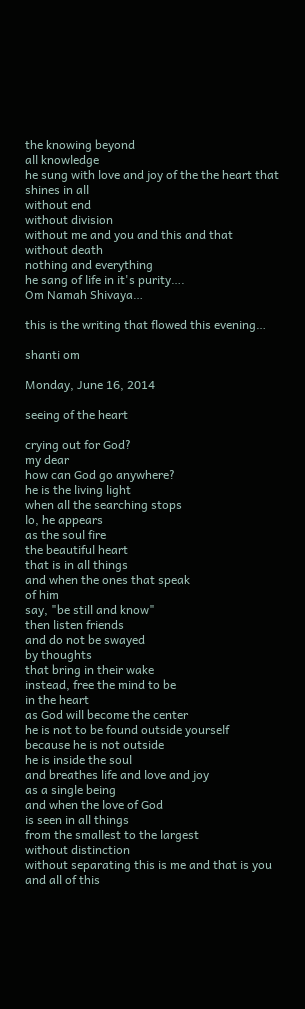the knowing beyond
all knowledge
he sung with love and joy of the the heart that shines in all
without end
without division
without me and you and this and that
without death
nothing and everything
he sang of life in it's purity….
Om Namah Shivaya…

this is the writing that flowed this evening…

shanti om

Monday, June 16, 2014

seeing of the heart

crying out for God?
my dear
how can God go anywhere?
he is the living light
when all the searching stops
lo, he appears
as the soul fire
the beautiful heart
that is in all things
and when the ones that speak
of him
say, "be still and know"
then listen friends
and do not be swayed
by thoughts
that bring in their wake
instead, free the mind to be
in the heart
as God will become the center
he is not to be found outside yourself
because he is not outside
he is inside the soul
and breathes life and love and joy
as a single being
and when the love of God
is seen in all things
from the smallest to the largest
without distinction
without separating this is me and that is you
and all of this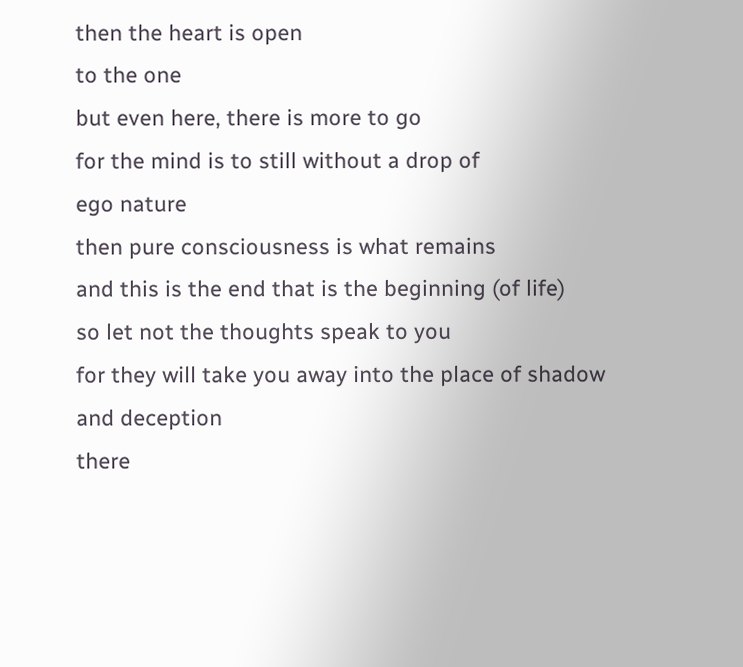then the heart is open
to the one
but even here, there is more to go
for the mind is to still without a drop of
ego nature
then pure consciousness is what remains
and this is the end that is the beginning (of life)
so let not the thoughts speak to you
for they will take you away into the place of shadow
and deception
there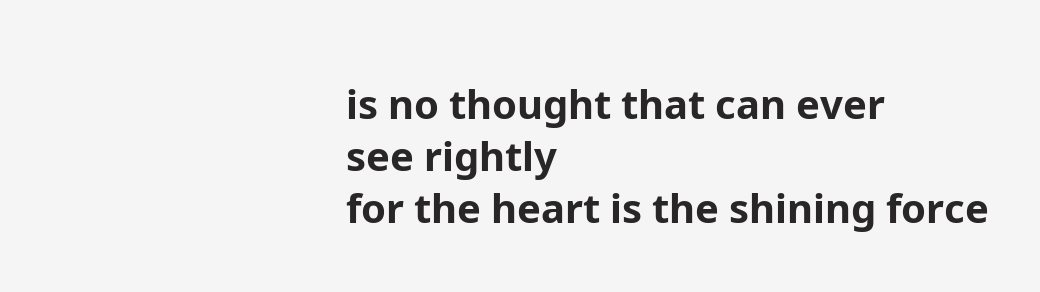is no thought that can ever
see rightly
for the heart is the shining force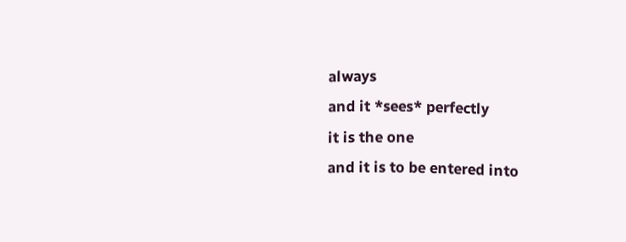always
and it *sees* perfectly
it is the one
and it is to be entered into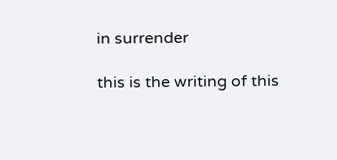in surrender

this is the writing of this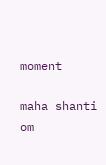moment

maha shanti om